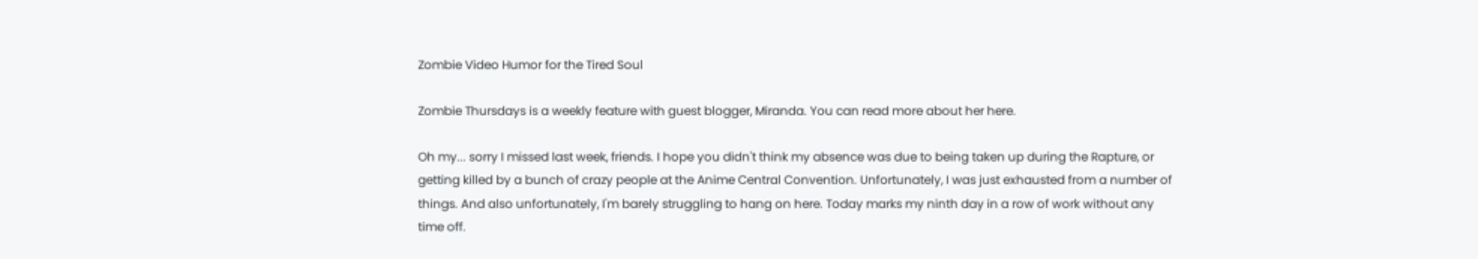Zombie Video Humor for the Tired Soul

Zombie Thursdays is a weekly feature with guest blogger, Miranda. You can read more about her here.

Oh my... sorry I missed last week, friends. I hope you didn't think my absence was due to being taken up during the Rapture, or getting killed by a bunch of crazy people at the Anime Central Convention. Unfortunately, I was just exhausted from a number of things. And also unfortunately, I'm barely struggling to hang on here. Today marks my ninth day in a row of work without any time off.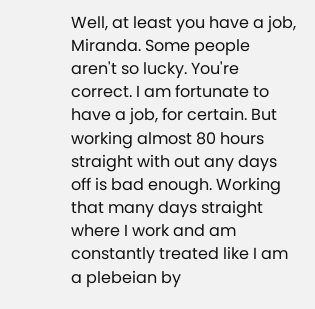Well, at least you have a job, Miranda. Some people aren't so lucky. You're correct. I am fortunate to have a job, for certain. But working almost 80 hours straight with out any days off is bad enough. Working that many days straight where I work and am constantly treated like I am a plebeian by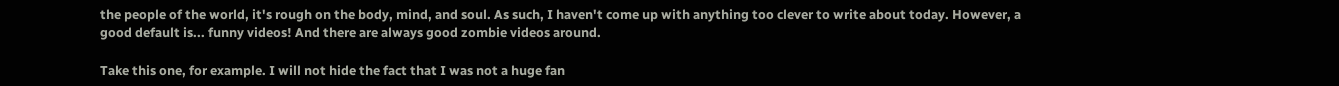the people of the world, it's rough on the body, mind, and soul. As such, I haven't come up with anything too clever to write about today. However, a good default is... funny videos! And there are always good zombie videos around.

Take this one, for example. I will not hide the fact that I was not a huge fan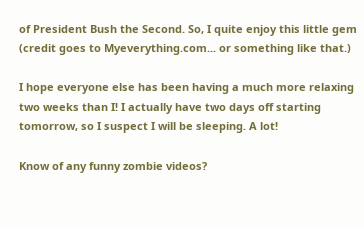of President Bush the Second. So, I quite enjoy this little gem (credit goes to Myeverything.com... or something like that.)

I hope everyone else has been having a much more relaxing two weeks than I! I actually have two days off starting tomorrow, so I suspect I will be sleeping. A lot!

Know of any funny zombie videos?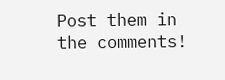Post them in the comments!